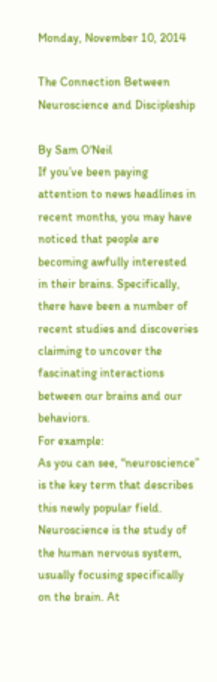Monday, November 10, 2014

The Connection Between Neuroscience and Discipleship

By Sam O'Neil
If you’ve been paying attention to news headlines in recent months, you may have noticed that people are becoming awfully interested in their brains. Specifically, there have been a number of recent studies and discoveries claiming to uncover the fascinating interactions between our brains and our behaviors.
For example:
As you can see, “neuroscience” is the key term that describes this newly popular field. Neuroscience is the study of the human nervous system, usually focusing specifically on the brain. At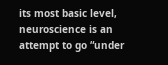its most basic level, neuroscience is an attempt to go “under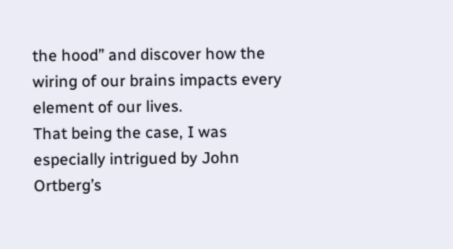the hood” and discover how the wiring of our brains impacts every element of our lives.
That being the case, I was especially intrigued by John Ortberg’s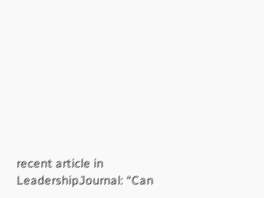recent article in LeadershipJournal: “Can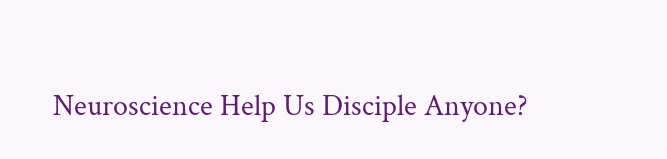Neuroscience Help Us Disciple Anyone?